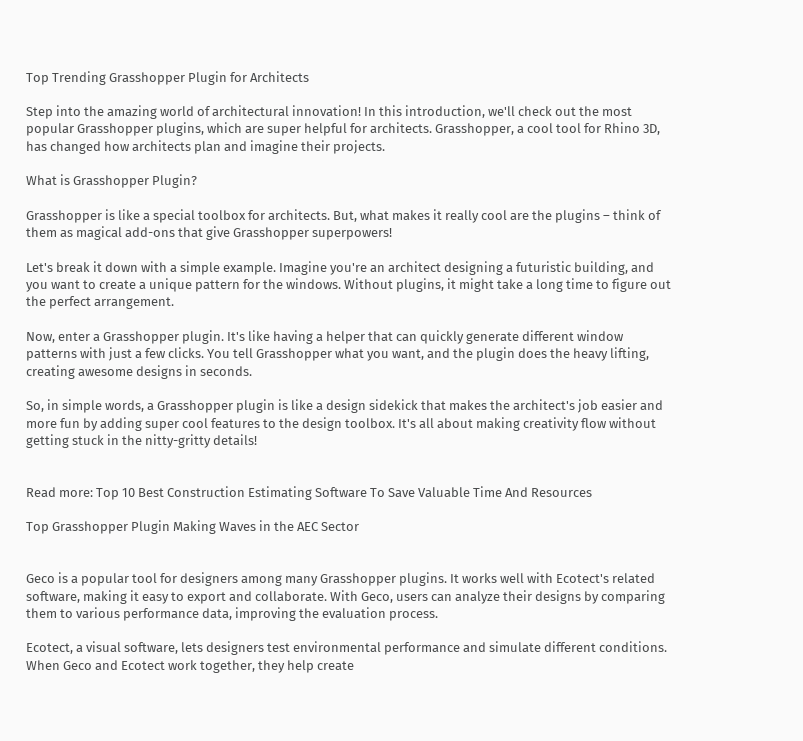Top Trending Grasshopper Plugin for Architects

Step into the amazing world of architectural innovation! In this introduction, we'll check out the most popular Grasshopper plugins, which are super helpful for architects. Grasshopper, a cool tool for Rhino 3D, has changed how architects plan and imagine their projects.

What is Grasshopper Plugin?

Grasshopper is like a special toolbox for architects. But, what makes it really cool are the plugins – think of them as magical add-ons that give Grasshopper superpowers!

Let's break it down with a simple example. Imagine you're an architect designing a futuristic building, and you want to create a unique pattern for the windows. Without plugins, it might take a long time to figure out the perfect arrangement.

Now, enter a Grasshopper plugin. It's like having a helper that can quickly generate different window patterns with just a few clicks. You tell Grasshopper what you want, and the plugin does the heavy lifting, creating awesome designs in seconds.

So, in simple words, a Grasshopper plugin is like a design sidekick that makes the architect's job easier and more fun by adding super cool features to the design toolbox. It's all about making creativity flow without getting stuck in the nitty-gritty details!


Read more: Top 10 Best Construction Estimating Software To Save Valuable Time And Resources

Top Grasshopper Plugin Making Waves in the AEC Sector


Geco is a popular tool for designers among many Grasshopper plugins. It works well with Ecotect's related software, making it easy to export and collaborate. With Geco, users can analyze their designs by comparing them to various performance data, improving the evaluation process.

Ecotect, a visual software, lets designers test environmental performance and simulate different conditions. When Geco and Ecotect work together, they help create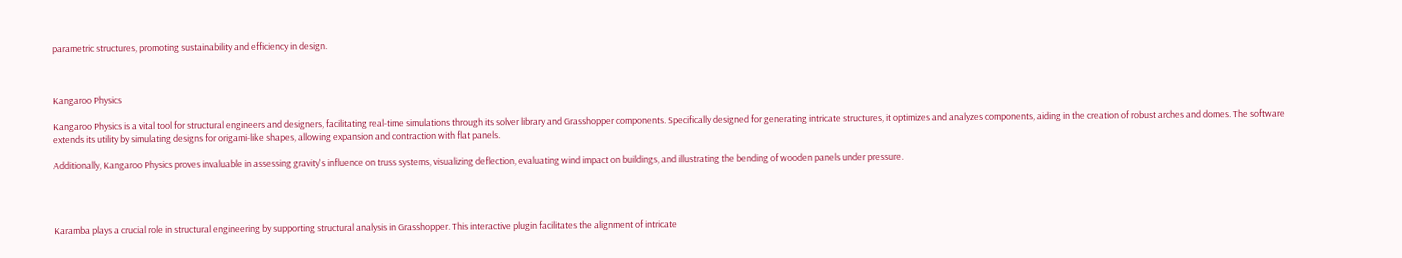parametric structures, promoting sustainability and efficiency in design.



Kangaroo Physics

Kangaroo Physics is a vital tool for structural engineers and designers, facilitating real-time simulations through its solver library and Grasshopper components. Specifically designed for generating intricate structures, it optimizes and analyzes components, aiding in the creation of robust arches and domes. The software extends its utility by simulating designs for origami-like shapes, allowing expansion and contraction with flat panels.

Additionally, Kangaroo Physics proves invaluable in assessing gravity's influence on truss systems, visualizing deflection, evaluating wind impact on buildings, and illustrating the bending of wooden panels under pressure.




Karamba plays a crucial role in structural engineering by supporting structural analysis in Grasshopper. This interactive plugin facilitates the alignment of intricate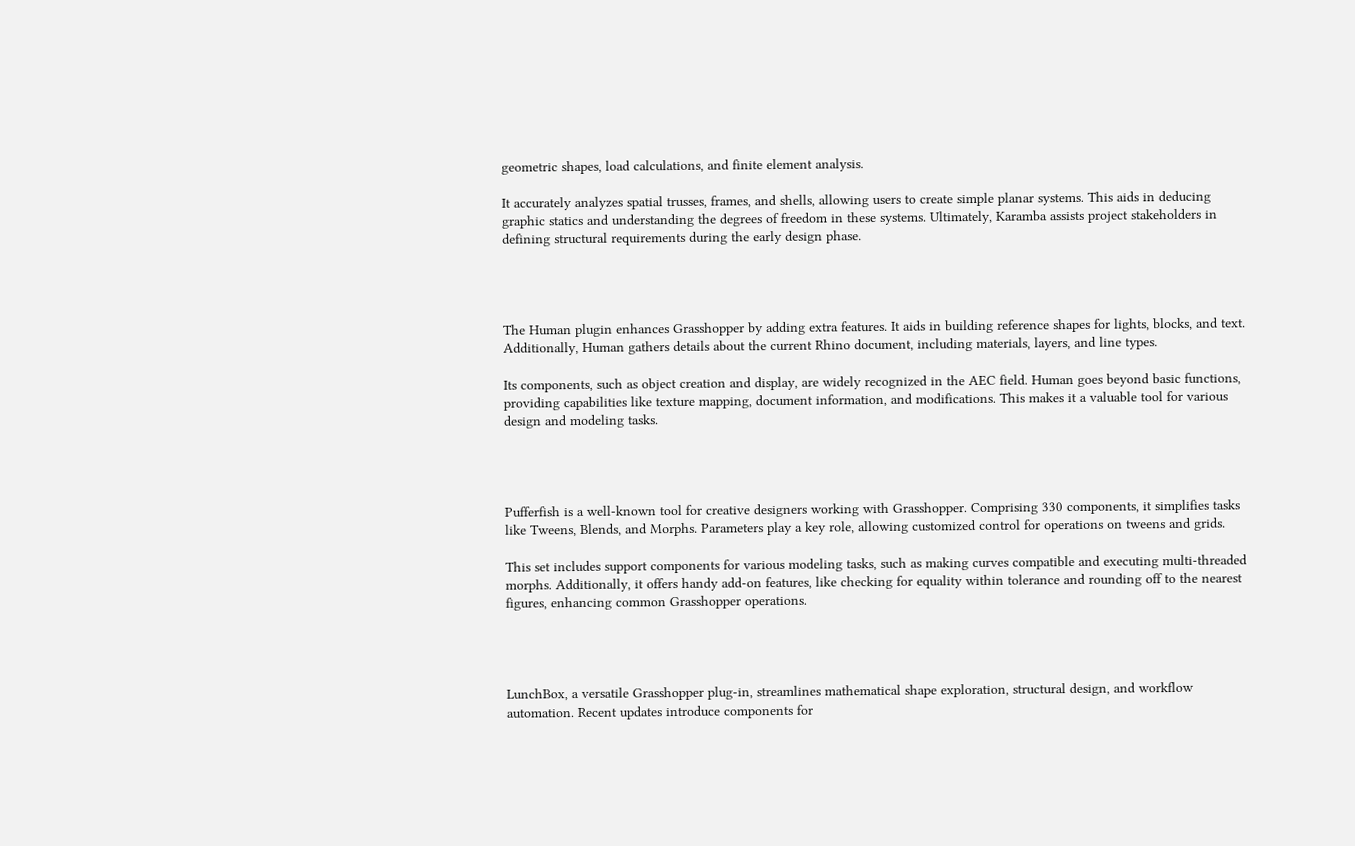geometric shapes, load calculations, and finite element analysis.

It accurately analyzes spatial trusses, frames, and shells, allowing users to create simple planar systems. This aids in deducing graphic statics and understanding the degrees of freedom in these systems. Ultimately, Karamba assists project stakeholders in defining structural requirements during the early design phase.




The Human plugin enhances Grasshopper by adding extra features. It aids in building reference shapes for lights, blocks, and text. Additionally, Human gathers details about the current Rhino document, including materials, layers, and line types.

Its components, such as object creation and display, are widely recognized in the AEC field. Human goes beyond basic functions, providing capabilities like texture mapping, document information, and modifications. This makes it a valuable tool for various design and modeling tasks.




Pufferfish is a well-known tool for creative designers working with Grasshopper. Comprising 330 components, it simplifies tasks like Tweens, Blends, and Morphs. Parameters play a key role, allowing customized control for operations on tweens and grids.

This set includes support components for various modeling tasks, such as making curves compatible and executing multi-threaded morphs. Additionally, it offers handy add-on features, like checking for equality within tolerance and rounding off to the nearest figures, enhancing common Grasshopper operations.




LunchBox, a versatile Grasshopper plug-in, streamlines mathematical shape exploration, structural design, and workflow automation. Recent updates introduce components for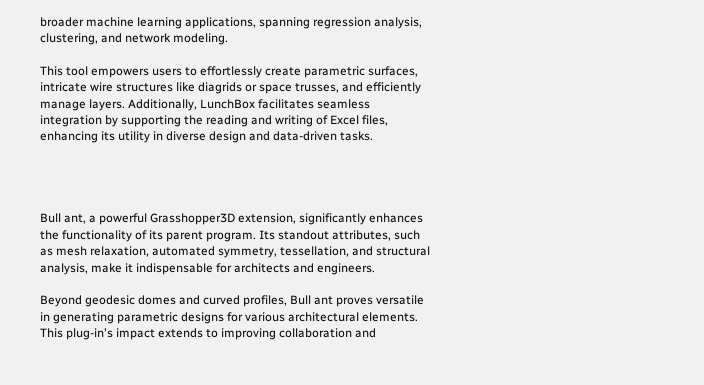broader machine learning applications, spanning regression analysis, clustering, and network modeling.

This tool empowers users to effortlessly create parametric surfaces, intricate wire structures like diagrids or space trusses, and efficiently manage layers. Additionally, LunchBox facilitates seamless integration by supporting the reading and writing of Excel files, enhancing its utility in diverse design and data-driven tasks.




Bull ant, a powerful Grasshopper3D extension, significantly enhances the functionality of its parent program. Its standout attributes, such as mesh relaxation, automated symmetry, tessellation, and structural analysis, make it indispensable for architects and engineers.

Beyond geodesic domes and curved profiles, Bull ant proves versatile in generating parametric designs for various architectural elements. This plug-in's impact extends to improving collaboration and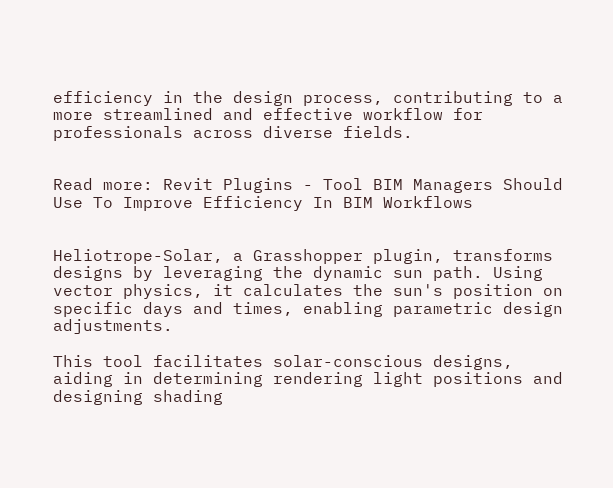efficiency in the design process, contributing to a more streamlined and effective workflow for professionals across diverse fields.


Read more: Revit Plugins - Tool BIM Managers Should Use To Improve Efficiency In BIM Workflows


Heliotrope-Solar, a Grasshopper plugin, transforms designs by leveraging the dynamic sun path. Using vector physics, it calculates the sun's position on specific days and times, enabling parametric design adjustments.

This tool facilitates solar-conscious designs, aiding in determining rendering light positions and designing shading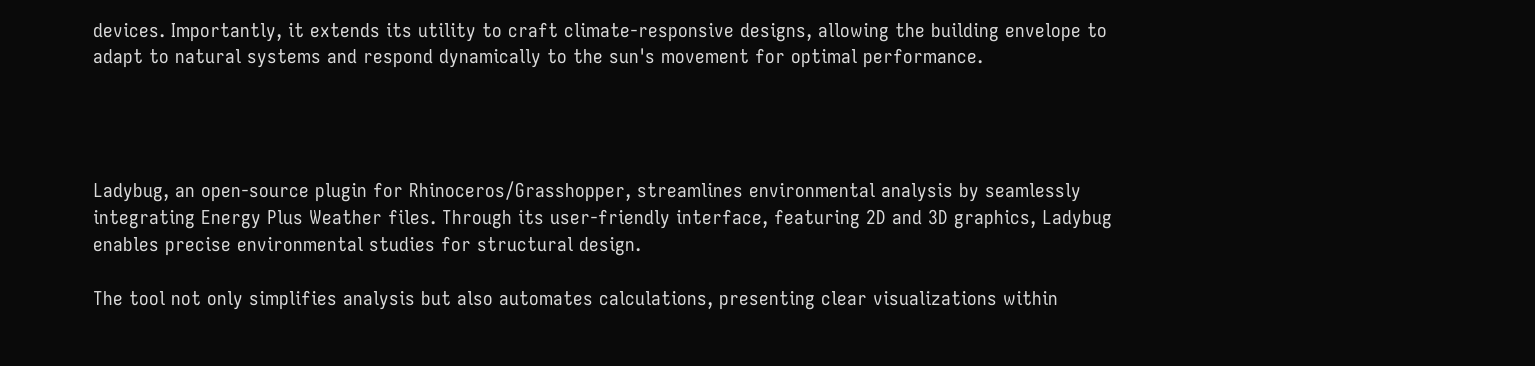devices. Importantly, it extends its utility to craft climate-responsive designs, allowing the building envelope to adapt to natural systems and respond dynamically to the sun's movement for optimal performance.




Ladybug, an open-source plugin for Rhinoceros/Grasshopper, streamlines environmental analysis by seamlessly integrating Energy Plus Weather files. Through its user-friendly interface, featuring 2D and 3D graphics, Ladybug enables precise environmental studies for structural design.

The tool not only simplifies analysis but also automates calculations, presenting clear visualizations within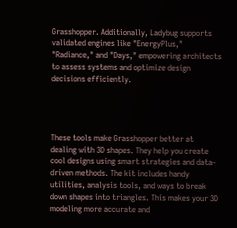Grasshopper. Additionally, Ladybug supports validated engines like "EnergyPlus," "Radiance," and "Days," empowering architects to assess systems and optimize design decisions efficiently.




These tools make Grasshopper better at dealing with 3D shapes. They help you create cool designs using smart strategies and data-driven methods. The kit includes handy utilities, analysis tools, and ways to break down shapes into triangles. This makes your 3D modeling more accurate and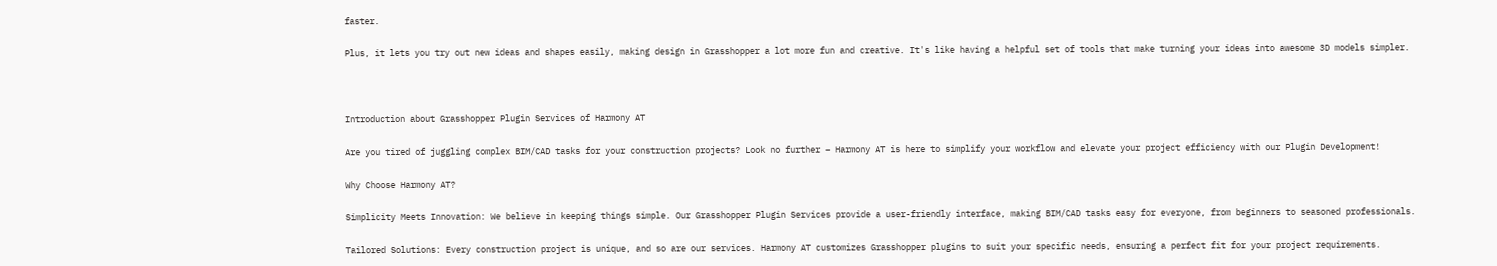faster.

Plus, it lets you try out new ideas and shapes easily, making design in Grasshopper a lot more fun and creative. It's like having a helpful set of tools that make turning your ideas into awesome 3D models simpler.



Introduction about Grasshopper Plugin Services of Harmony AT

Are you tired of juggling complex BIM/CAD tasks for your construction projects? Look no further – Harmony AT is here to simplify your workflow and elevate your project efficiency with our Plugin Development!

Why Choose Harmony AT?

Simplicity Meets Innovation: We believe in keeping things simple. Our Grasshopper Plugin Services provide a user-friendly interface, making BIM/CAD tasks easy for everyone, from beginners to seasoned professionals.

Tailored Solutions: Every construction project is unique, and so are our services. Harmony AT customizes Grasshopper plugins to suit your specific needs, ensuring a perfect fit for your project requirements.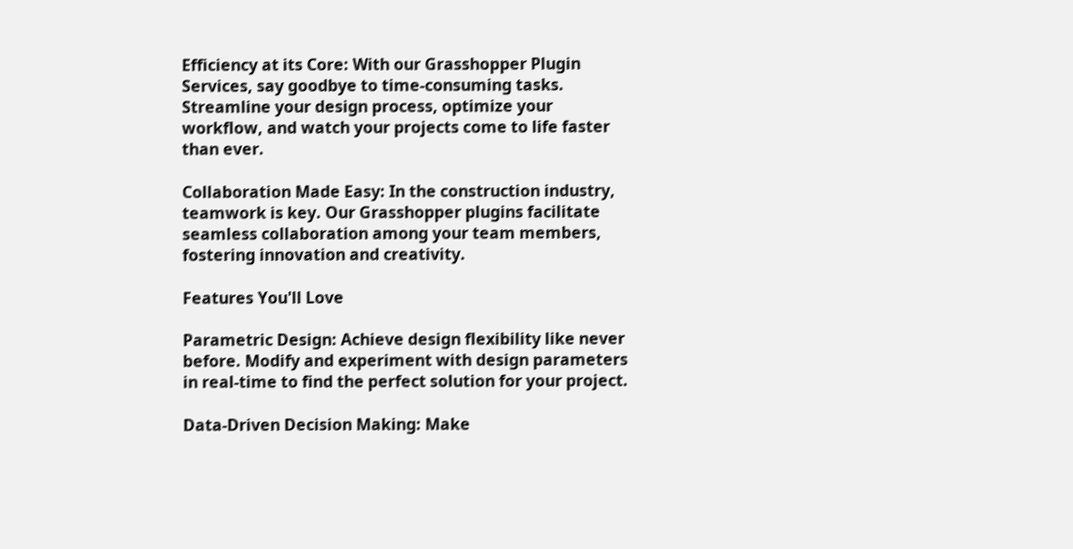Efficiency at its Core: With our Grasshopper Plugin Services, say goodbye to time-consuming tasks. Streamline your design process, optimize your workflow, and watch your projects come to life faster than ever.

Collaboration Made Easy: In the construction industry, teamwork is key. Our Grasshopper plugins facilitate seamless collaboration among your team members, fostering innovation and creativity.

Features You'll Love

Parametric Design: Achieve design flexibility like never before. Modify and experiment with design parameters in real-time to find the perfect solution for your project.

Data-Driven Decision Making: Make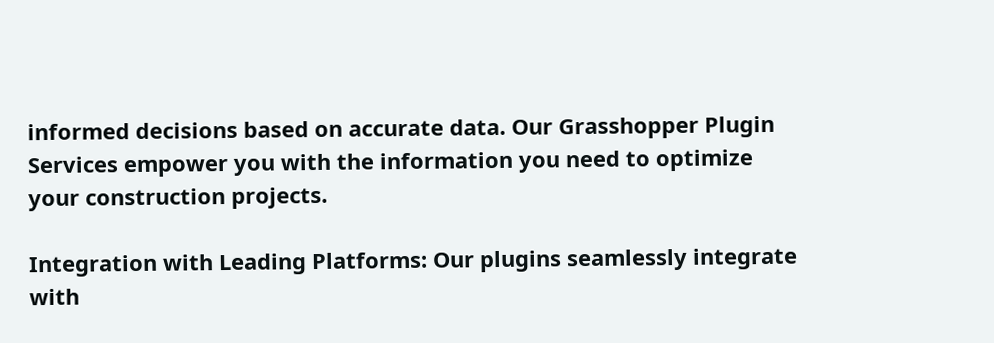informed decisions based on accurate data. Our Grasshopper Plugin Services empower you with the information you need to optimize your construction projects.

Integration with Leading Platforms: Our plugins seamlessly integrate with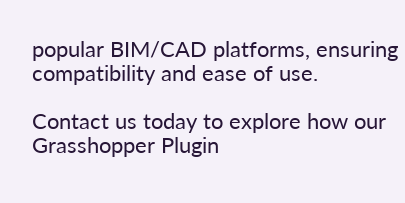popular BIM/CAD platforms, ensuring compatibility and ease of use.

Contact us today to explore how our Grasshopper Plugin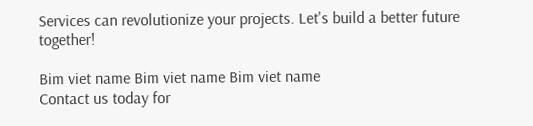Services can revolutionize your projects. Let's build a better future together!

Bim viet name Bim viet name Bim viet name
Contact us today for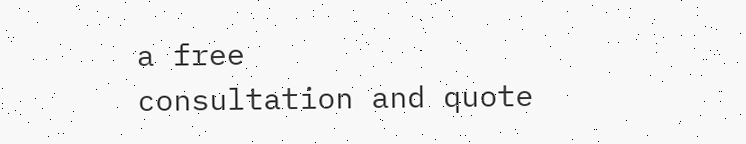a free
consultation and quote